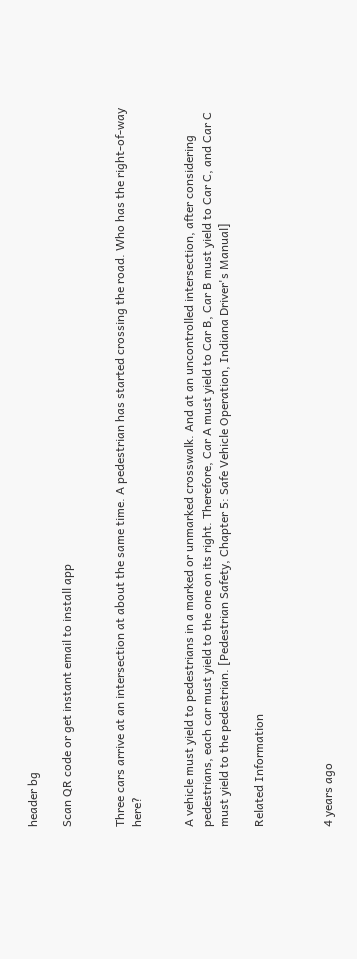header bg

Scan QR code or get instant email to install app


Three cars arrive at an intersection at about the same time. A pedestrian has started crossing the road. Who has the right-of-way here?


A vehicle must yield to pedestrians in a marked or unmarked crosswalk. And at an uncontrolled intersection, after considering pedestrians, each car must yield to the one on its right. Therefore, Car A must yield to Car B, Car B must yield to Car C, and Car C must yield to the pedestrian. [Pedestrian Safety, Chapter 5: Safe Vehicle Operation, Indiana Driver's Manual]

Related Information



4 years ago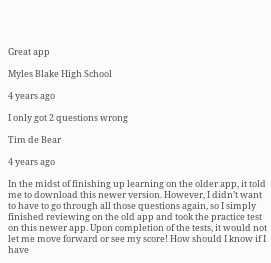Great app

Myles Blake High School

4 years ago

I only got 2 questions wrong

Tim de Bear

4 years ago

In the midst of finishing up learning on the older app, it told me to download this newer version. However, I didn’t want to have to go through all those questions again, so I simply finished reviewing on the old app and took the practice test on this newer app. Upon completion of the tests, it would not let me move forward or see my score! How should I know if I have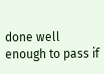done well enough to pass if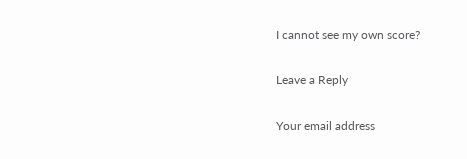I cannot see my own score?

Leave a Reply

Your email address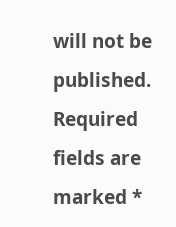will not be published. Required fields are marked *